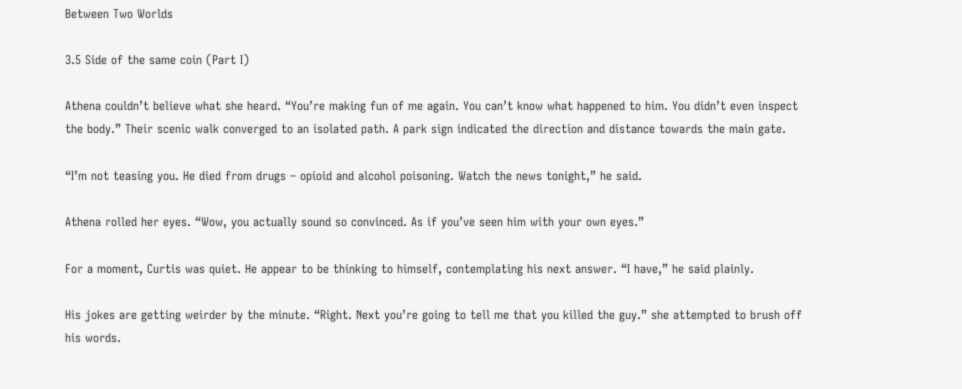Between Two Worlds

3.5 Side of the same coin (Part I)

Athena couldn’t believe what she heard. “You’re making fun of me again. You can’t know what happened to him. You didn’t even inspect the body.” Their scenic walk converged to an isolated path. A park sign indicated the direction and distance towards the main gate.

“I’m not teasing you. He died from drugs – opioid and alcohol poisoning. Watch the news tonight,” he said.

Athena rolled her eyes. “Wow, you actually sound so convinced. As if you’ve seen him with your own eyes.”

For a moment, Curtis was quiet. He appear to be thinking to himself, contemplating his next answer. “I have,” he said plainly.

His jokes are getting weirder by the minute. “Right. Next you’re going to tell me that you killed the guy.” she attempted to brush off his words.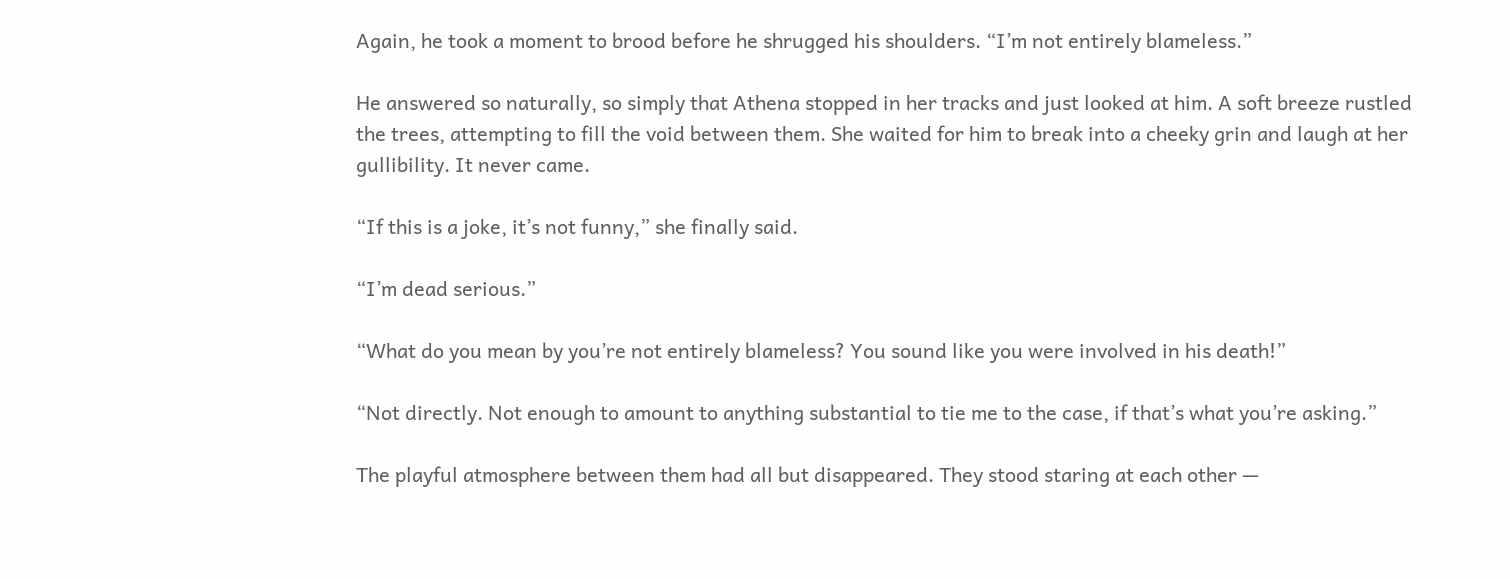Again, he took a moment to brood before he shrugged his shoulders. “I’m not entirely blameless.”

He answered so naturally, so simply that Athena stopped in her tracks and just looked at him. A soft breeze rustled the trees, attempting to fill the void between them. She waited for him to break into a cheeky grin and laugh at her gullibility. It never came.

“If this is a joke, it’s not funny,” she finally said.

“I’m dead serious.”

“What do you mean by you’re not entirely blameless? You sound like you were involved in his death!”

“Not directly. Not enough to amount to anything substantial to tie me to the case, if that’s what you’re asking.”

The playful atmosphere between them had all but disappeared. They stood staring at each other —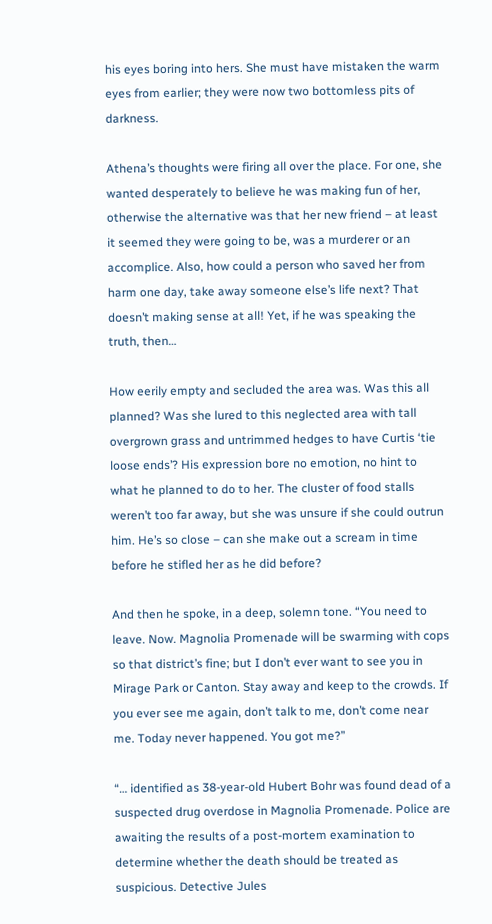his eyes boring into hers. She must have mistaken the warm eyes from earlier; they were now two bottomless pits of darkness.

Athena’s thoughts were firing all over the place. For one, she wanted desperately to believe he was making fun of her, otherwise the alternative was that her new friend – at least it seemed they were going to be, was a murderer or an accomplice. Also, how could a person who saved her from harm one day, take away someone else’s life next? That doesn’t making sense at all! Yet, if he was speaking the truth, then…

How eerily empty and secluded the area was. Was this all planned? Was she lured to this neglected area with tall overgrown grass and untrimmed hedges to have Curtis ‘tie loose ends’? His expression bore no emotion, no hint to what he planned to do to her. The cluster of food stalls weren’t too far away, but she was unsure if she could outrun him. He’s so close – can she make out a scream in time before he stifled her as he did before?

And then he spoke, in a deep, solemn tone. “You need to leave. Now. Magnolia Promenade will be swarming with cops so that district’s fine; but I don’t ever want to see you in Mirage Park or Canton. Stay away and keep to the crowds. If you ever see me again, don’t talk to me, don’t come near me. Today never happened. You got me?”

“… identified as 38-year-old Hubert Bohr was found dead of a suspected drug overdose in Magnolia Promenade. Police are awaiting the results of a post-mortem examination to determine whether the death should be treated as suspicious. Detective Jules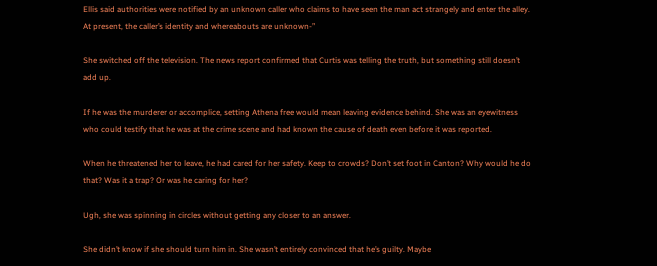Ellis said authorities were notified by an unknown caller who claims to have seen the man act strangely and enter the alley. At present, the caller’s identity and whereabouts are unknown-”

She switched off the television. The news report confirmed that Curtis was telling the truth, but something still doesn’t add up.

If he was the murderer or accomplice, setting Athena free would mean leaving evidence behind. She was an eyewitness who could testify that he was at the crime scene and had known the cause of death even before it was reported.

When he threatened her to leave, he had cared for her safety. Keep to crowds? Don’t set foot in Canton? Why would he do that? Was it a trap? Or was he caring for her?

Ugh, she was spinning in circles without getting any closer to an answer.

She didn’t know if she should turn him in. She wasn’t entirely convinced that he’s guilty. Maybe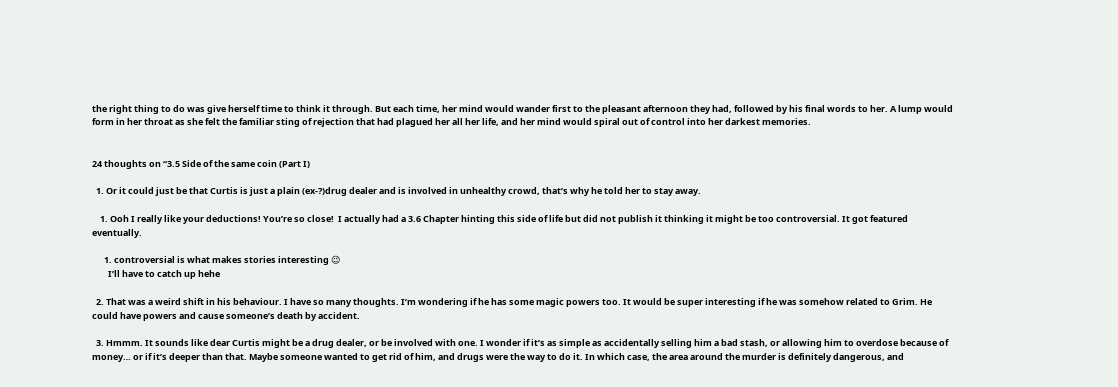the right thing to do was give herself time to think it through. But each time, her mind would wander first to the pleasant afternoon they had, followed by his final words to her. A lump would form in her throat as she felt the familiar sting of rejection that had plagued her all her life, and her mind would spiral out of control into her darkest memories.


24 thoughts on “3.5 Side of the same coin (Part I)

  1. Or it could just be that Curtis is just a plain (ex-?)drug dealer and is involved in unhealthy crowd, that’s why he told her to stay away.

    1. Ooh I really like your deductions! You’re so close!  I actually had a 3.6 Chapter hinting this side of life but did not publish it thinking it might be too controversial. It got featured eventually.

      1. controversial is what makes stories interesting 😉
        I’ll have to catch up hehe

  2. That was a weird shift in his behaviour. I have so many thoughts. I’m wondering if he has some magic powers too. It would be super interesting if he was somehow related to Grim. He could have powers and cause someone’s death by accident.

  3. Hmmm. It sounds like dear Curtis might be a drug dealer, or be involved with one. I wonder if it’s as simple as accidentally selling him a bad stash, or allowing him to overdose because of money… or if it’s deeper than that. Maybe someone wanted to get rid of him, and drugs were the way to do it. In which case, the area around the murder is definitely dangerous, and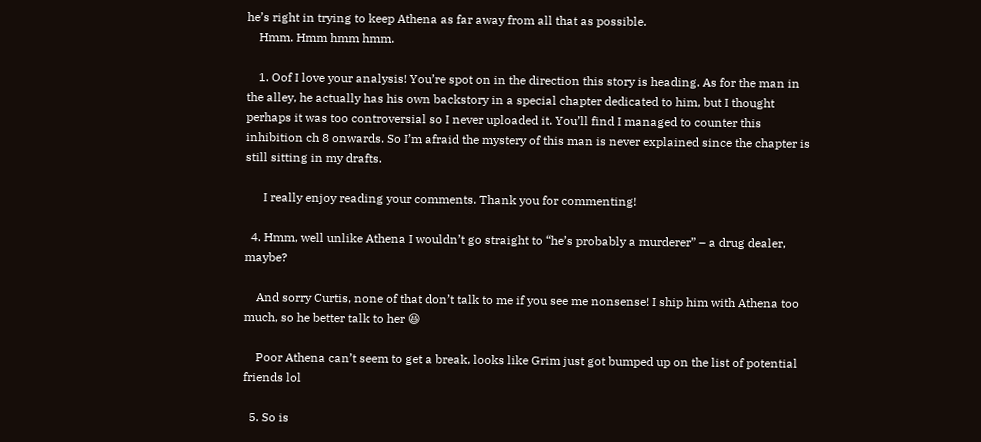he’s right in trying to keep Athena as far away from all that as possible.
    Hmm. Hmm hmm hmm.

    1. Oof I love your analysis! You’re spot on in the direction this story is heading. As for the man in the alley, he actually has his own backstory in a special chapter dedicated to him, but I thought perhaps it was too controversial so I never uploaded it. You’ll find I managed to counter this inhibition ch 8 onwards. So I’m afraid the mystery of this man is never explained since the chapter is still sitting in my drafts.

      I really enjoy reading your comments. Thank you for commenting!

  4. Hmm, well unlike Athena I wouldn’t go straight to “he’s probably a murderer” – a drug dealer, maybe?

    And sorry Curtis, none of that don’t talk to me if you see me nonsense! I ship him with Athena too much, so he better talk to her 😆

    Poor Athena can’t seem to get a break, looks like Grim just got bumped up on the list of potential friends lol

  5. So is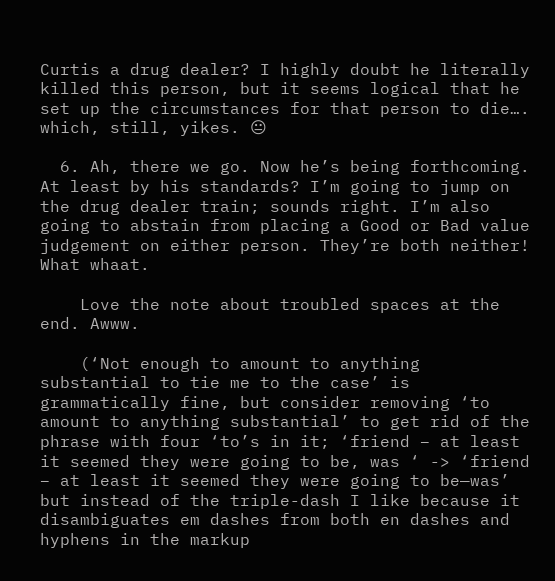Curtis a drug dealer? I highly doubt he literally killed this person, but it seems logical that he set up the circumstances for that person to die…. which, still, yikes. 😐

  6. Ah, there we go. Now he’s being forthcoming. At least by his standards? I’m going to jump on the drug dealer train; sounds right. I’m also going to abstain from placing a Good or Bad value judgement on either person. They’re both neither! What whaat.

    Love the note about troubled spaces at the end. Awww.

    (‘Not enough to amount to anything substantial to tie me to the case’ is grammatically fine, but consider removing ‘to amount to anything substantial’ to get rid of the phrase with four ‘to’s in it; ‘friend – at least it seemed they were going to be, was ‘ -> ‘friend – at least it seemed they were going to be—was’ but instead of the triple-dash I like because it disambiguates em dashes from both en dashes and hyphens in the markup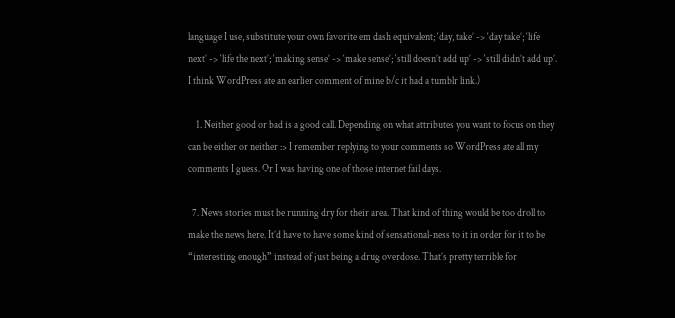language I use, substitute your own favorite em dash equivalent; ‘day, take’ -> ‘day take’; ‘life next’ -> ‘life the next’; ‘making sense’ -> ‘make sense’; ‘still doesn’t add up’ -> ‘still didn’t add up’. I think WordPress ate an earlier comment of mine b/c it had a tumblr link.)

    1. Neither good or bad is a good call. Depending on what attributes you want to focus on they can be either or neither :> I remember replying to your comments so WordPress ate all my comments I guess. Or I was having one of those internet fail days.

  7. News stories must be running dry for their area. That kind of thing would be too droll to make the news here. It’d have to have some kind of sensational-ness to it in order for it to be “interesting enough” instead of just being a drug overdose. That’s pretty terrible for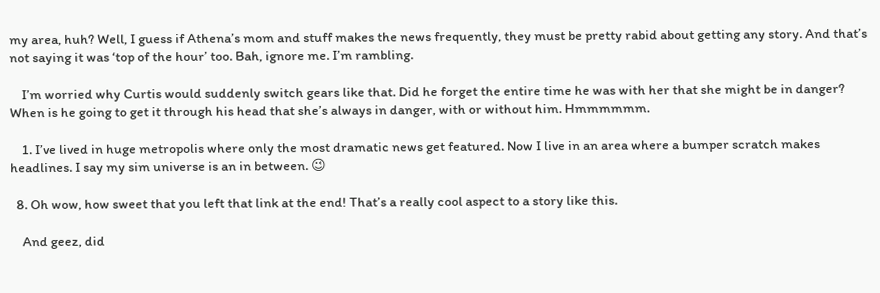my area, huh? Well, I guess if Athena’s mom and stuff makes the news frequently, they must be pretty rabid about getting any story. And that’s not saying it was ‘top of the hour’ too. Bah, ignore me. I’m rambling.

    I’m worried why Curtis would suddenly switch gears like that. Did he forget the entire time he was with her that she might be in danger? When is he going to get it through his head that she’s always in danger, with or without him. Hmmmmmm.

    1. I’ve lived in huge metropolis where only the most dramatic news get featured. Now I live in an area where a bumper scratch makes headlines. I say my sim universe is an in between. 😉

  8. Oh wow, how sweet that you left that link at the end! That’s a really cool aspect to a story like this.

    And geez, did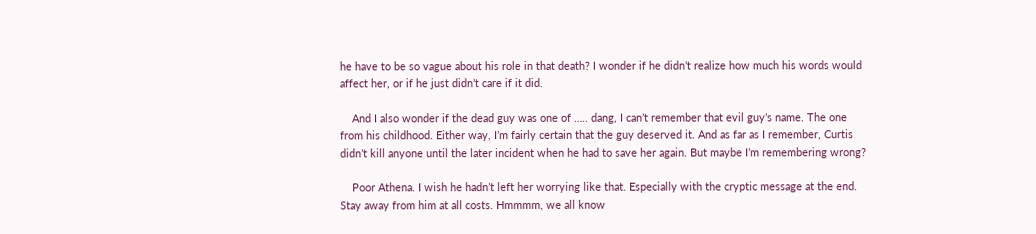he have to be so vague about his role in that death? I wonder if he didn’t realize how much his words would affect her, or if he just didn’t care if it did.

    And I also wonder if the dead guy was one of ….. dang, I can’t remember that evil guy’s name. The one from his childhood. Either way, I’m fairly certain that the guy deserved it. And as far as I remember, Curtis didn’t kill anyone until the later incident when he had to save her again. But maybe I’m remembering wrong?

    Poor Athena. I wish he hadn’t left her worrying like that. Especially with the cryptic message at the end. Stay away from him at all costs. Hmmmm, we all know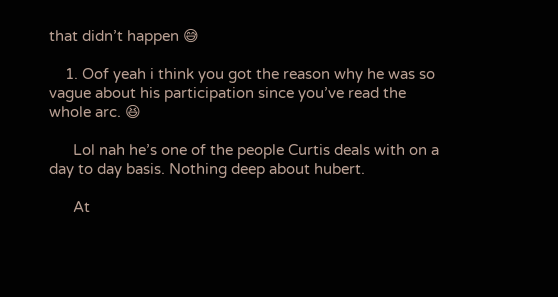that didn’t happen 😅

    1. Oof yeah i think you got the reason why he was so vague about his participation since you’ve read the whole arc. 😆

      Lol nah he’s one of the people Curtis deals with on a day to day basis. Nothing deep about hubert.

      At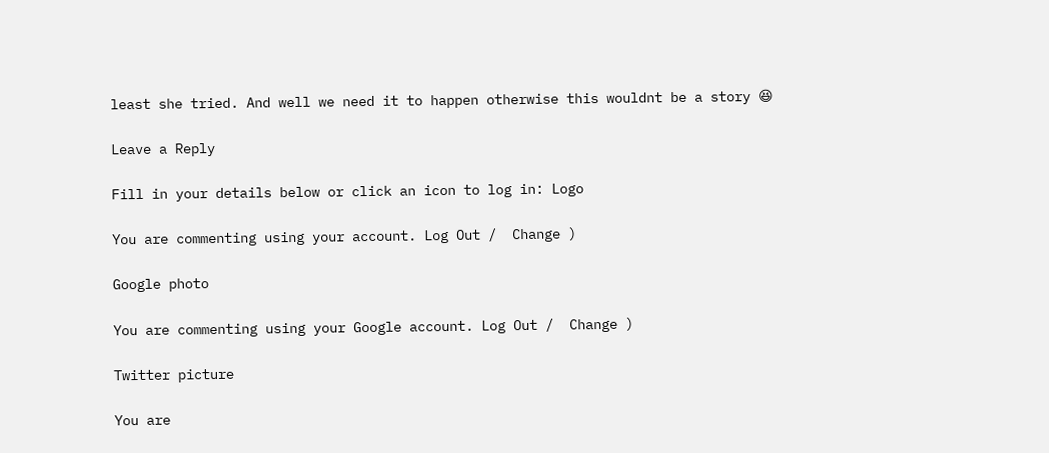least she tried. And well we need it to happen otherwise this wouldnt be a story 😆

Leave a Reply

Fill in your details below or click an icon to log in: Logo

You are commenting using your account. Log Out /  Change )

Google photo

You are commenting using your Google account. Log Out /  Change )

Twitter picture

You are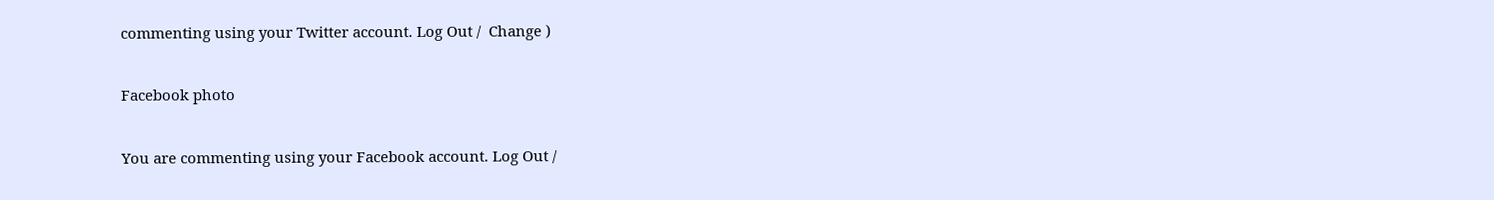commenting using your Twitter account. Log Out /  Change )

Facebook photo

You are commenting using your Facebook account. Log Out /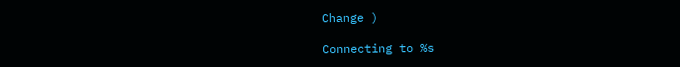Change )

Connecting to %s